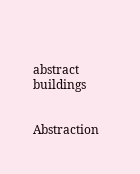abstract buildings


Abstraction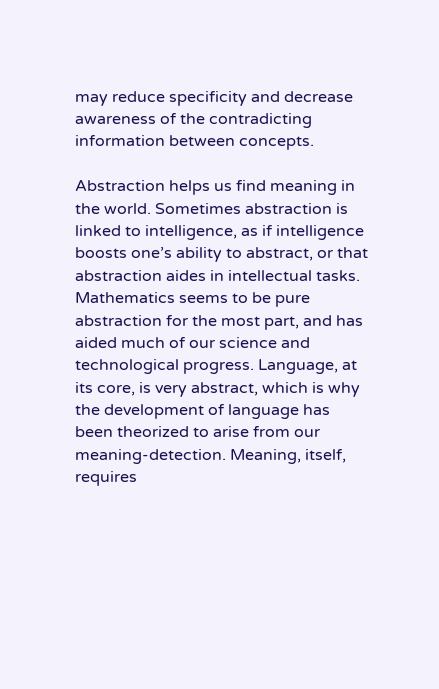may reduce specificity and decrease awareness of the contradicting information between concepts.

Abstraction helps us find meaning in the world. Sometimes abstraction is linked to intelligence, as if intelligence boosts one’s ability to abstract, or that abstraction aides in intellectual tasks. Mathematics seems to be pure abstraction for the most part, and has aided much of our science and technological progress. Language, at its core, is very abstract, which is why the development of language has been theorized to arise from our meaning-detection. Meaning, itself, requires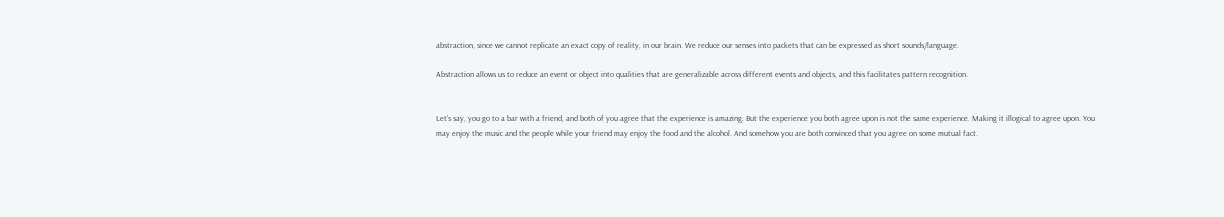abstraction, since we cannot replicate an exact copy of reality, in our brain. We reduce our senses into packets that can be expressed as short sounds/language.

Abstraction allows us to reduce an event or object into qualities that are generalizable across different events and objects, and this facilitates pattern recognition.


Let’s say, you go to a bar with a friend, and both of you agree that the experience is amazing. But the experience you both agree upon is not the same experience. Making it illogical to agree upon. You may enjoy the music and the people while your friend may enjoy the food and the alcohol. And somehow you are both convinced that you agree on some mutual fact.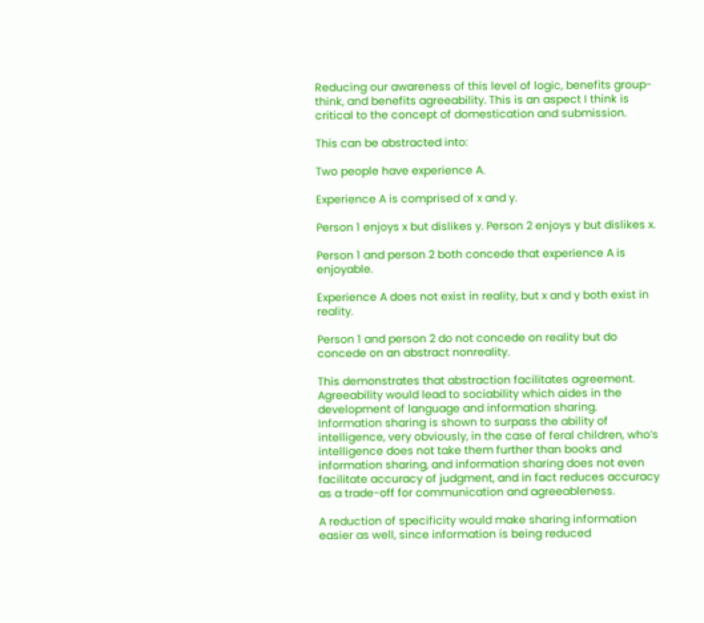Reducing our awareness of this level of logic, benefits group-think, and benefits agreeability. This is an aspect I think is critical to the concept of domestication and submission.

This can be abstracted into:

Two people have experience A.

Experience A is comprised of x and y.

Person 1 enjoys x but dislikes y. Person 2 enjoys y but dislikes x.

Person 1 and person 2 both concede that experience A is enjoyable.

Experience A does not exist in reality, but x and y both exist in reality.

Person 1 and person 2 do not concede on reality but do concede on an abstract nonreality.

This demonstrates that abstraction facilitates agreement. Agreeability would lead to sociability which aides in the development of language and information sharing. Information sharing is shown to surpass the ability of intelligence, very obviously, in the case of feral children, who’s intelligence does not take them further than books and information sharing, and information sharing does not even facilitate accuracy of judgment, and in fact reduces accuracy as a trade-off for communication and agreeableness.

A reduction of specificity would make sharing information easier as well, since information is being reduced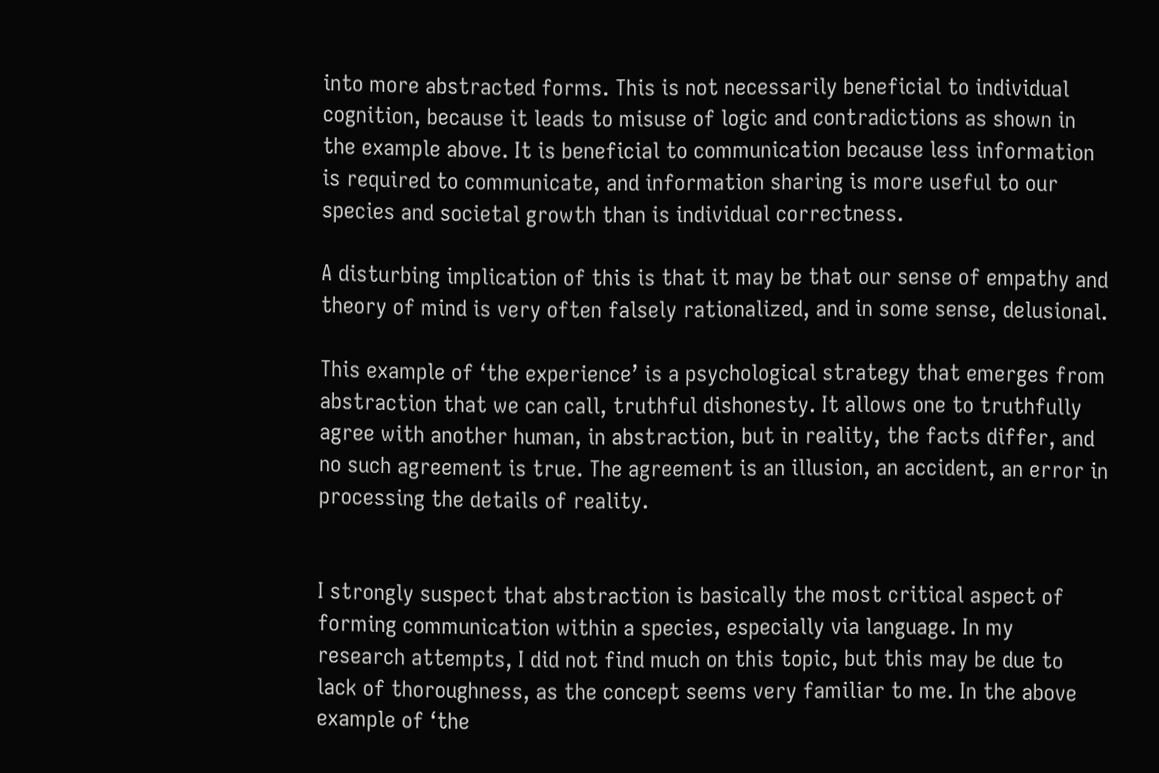into more abstracted forms. This is not necessarily beneficial to individual cognition, because it leads to misuse of logic and contradictions as shown in the example above. It is beneficial to communication because less information is required to communicate, and information sharing is more useful to our species and societal growth than is individual correctness.

A disturbing implication of this is that it may be that our sense of empathy and theory of mind is very often falsely rationalized, and in some sense, delusional.

This example of ‘the experience’ is a psychological strategy that emerges from abstraction that we can call, truthful dishonesty. It allows one to truthfully agree with another human, in abstraction, but in reality, the facts differ, and no such agreement is true. The agreement is an illusion, an accident, an error in processing the details of reality.


I strongly suspect that abstraction is basically the most critical aspect of forming communication within a species, especially via language. In my research attempts, I did not find much on this topic, but this may be due to lack of thoroughness, as the concept seems very familiar to me. In the above example of ‘the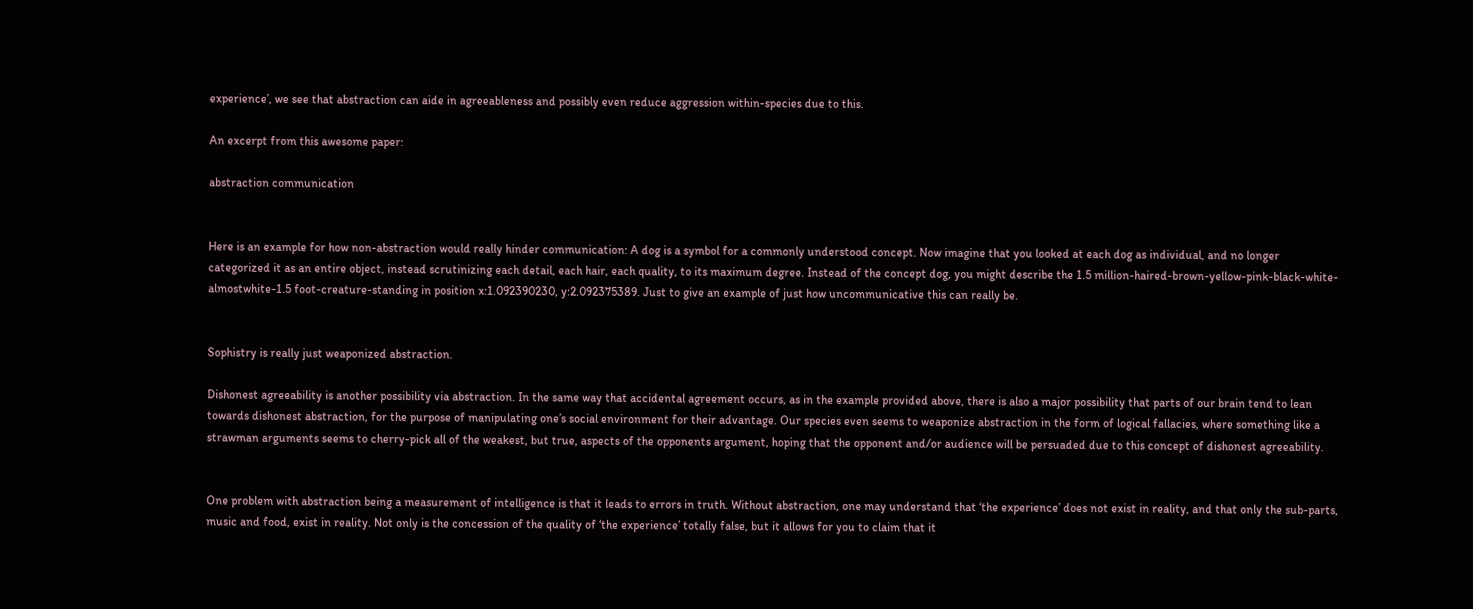experience’, we see that abstraction can aide in agreeableness and possibly even reduce aggression within-species due to this.

An excerpt from this awesome paper:

abstraction communication


Here is an example for how non-abstraction would really hinder communication: A dog is a symbol for a commonly understood concept. Now imagine that you looked at each dog as individual, and no longer categorized it as an entire object, instead scrutinizing each detail, each hair, each quality, to its maximum degree. Instead of the concept dog, you might describe the 1.5 million-haired-brown-yellow-pink-black-white-almostwhite-1.5 foot-creature-standing in position x:1.092390230, y:2.092375389. Just to give an example of just how uncommunicative this can really be.


Sophistry is really just weaponized abstraction.

Dishonest agreeability is another possibility via abstraction. In the same way that accidental agreement occurs, as in the example provided above, there is also a major possibility that parts of our brain tend to lean towards dishonest abstraction, for the purpose of manipulating one’s social environment for their advantage. Our species even seems to weaponize abstraction in the form of logical fallacies, where something like a strawman arguments seems to cherry-pick all of the weakest, but true, aspects of the opponents argument, hoping that the opponent and/or audience will be persuaded due to this concept of dishonest agreeability.


One problem with abstraction being a measurement of intelligence is that it leads to errors in truth. Without abstraction, one may understand that ‘the experience’ does not exist in reality, and that only the sub-parts, music and food, exist in reality. Not only is the concession of the quality of ‘the experience’ totally false, but it allows for you to claim that it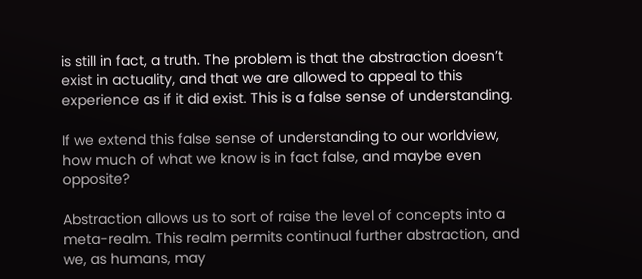is still in fact, a truth. The problem is that the abstraction doesn’t exist in actuality, and that we are allowed to appeal to this experience as if it did exist. This is a false sense of understanding.

If we extend this false sense of understanding to our worldview, how much of what we know is in fact false, and maybe even opposite?

Abstraction allows us to sort of raise the level of concepts into a meta-realm. This realm permits continual further abstraction, and we, as humans, may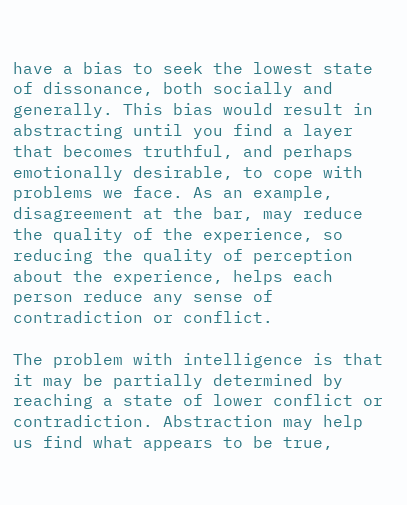have a bias to seek the lowest state of dissonance, both socially and generally. This bias would result in abstracting until you find a layer that becomes truthful, and perhaps emotionally desirable, to cope with problems we face. As an example, disagreement at the bar, may reduce the quality of the experience, so reducing the quality of perception about the experience, helps each person reduce any sense of contradiction or conflict.

The problem with intelligence is that it may be partially determined by reaching a state of lower conflict or contradiction. Abstraction may help us find what appears to be true,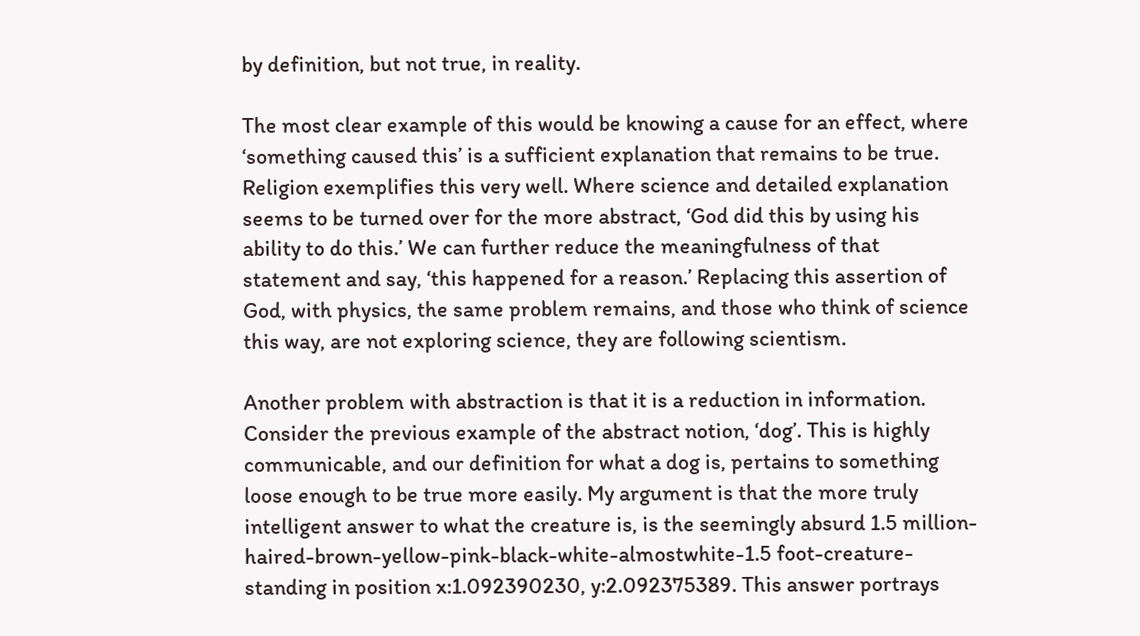by definition, but not true, in reality.

The most clear example of this would be knowing a cause for an effect, where ‘something caused this’ is a sufficient explanation that remains to be true. Religion exemplifies this very well. Where science and detailed explanation seems to be turned over for the more abstract, ‘God did this by using his ability to do this.’ We can further reduce the meaningfulness of that statement and say, ‘this happened for a reason.’ Replacing this assertion of God, with physics, the same problem remains, and those who think of science this way, are not exploring science, they are following scientism.

Another problem with abstraction is that it is a reduction in information. Consider the previous example of the abstract notion, ‘dog’. This is highly communicable, and our definition for what a dog is, pertains to something loose enough to be true more easily. My argument is that the more truly intelligent answer to what the creature is, is the seemingly absurd 1.5 million-haired-brown-yellow-pink-black-white-almostwhite-1.5 foot-creature-standing in position x:1.092390230, y:2.092375389. This answer portrays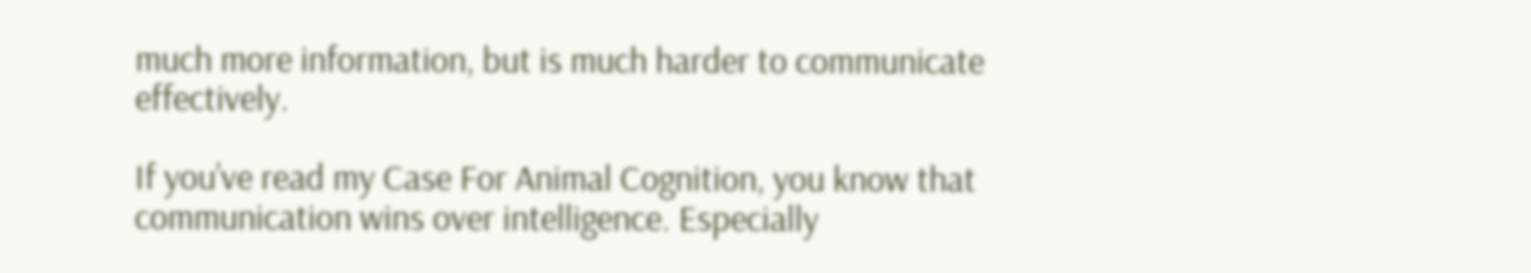much more information, but is much harder to communicate effectively.

If you’ve read my Case For Animal Cognition, you know that communication wins over intelligence. Especially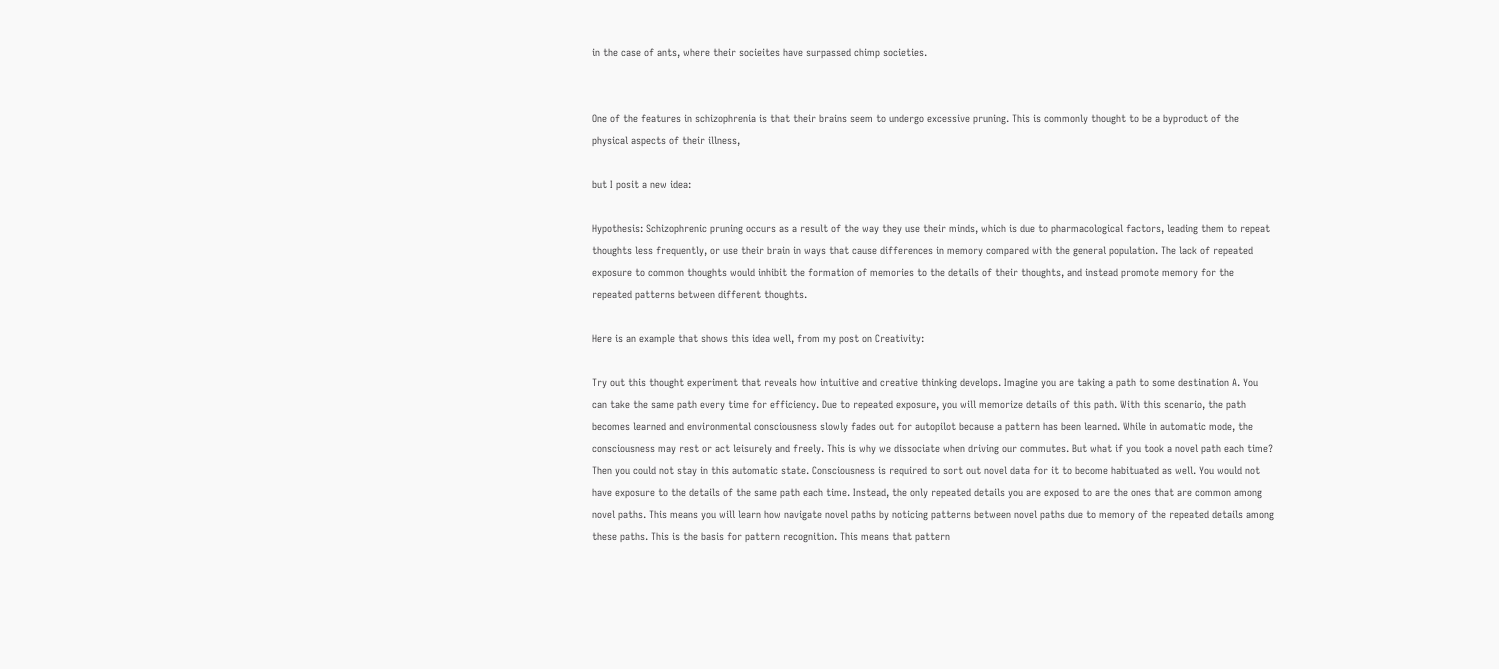in the case of ants, where their socieites have surpassed chimp societies.


One of the features in schizophrenia is that their brains seem to undergo excessive pruning. This is commonly thought to be a byproduct of the physical aspects of their illness,

but I posit a new idea:

Hypothesis: Schizophrenic pruning occurs as a result of the way they use their minds, which is due to pharmacological factors, leading them to repeat thoughts less frequently, or use their brain in ways that cause differences in memory compared with the general population. The lack of repeated exposure to common thoughts would inhibit the formation of memories to the details of their thoughts, and instead promote memory for the repeated patterns between different thoughts.

Here is an example that shows this idea well, from my post on Creativity:

Try out this thought experiment that reveals how intuitive and creative thinking develops. Imagine you are taking a path to some destination A. You can take the same path every time for efficiency. Due to repeated exposure, you will memorize details of this path. With this scenario, the path becomes learned and environmental consciousness slowly fades out for autopilot because a pattern has been learned. While in automatic mode, the consciousness may rest or act leisurely and freely. This is why we dissociate when driving our commutes. But what if you took a novel path each time? Then you could not stay in this automatic state. Consciousness is required to sort out novel data for it to become habituated as well. You would not have exposure to the details of the same path each time. Instead, the only repeated details you are exposed to are the ones that are common among novel paths. This means you will learn how navigate novel paths by noticing patterns between novel paths due to memory of the repeated details among these paths. This is the basis for pattern recognition. This means that pattern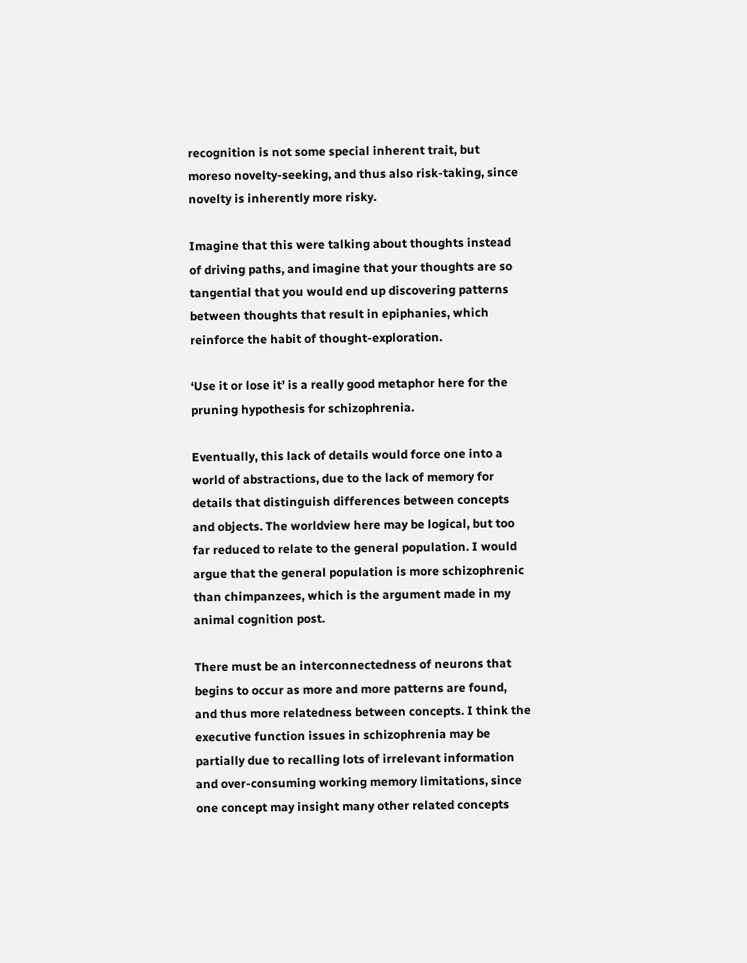recognition is not some special inherent trait, but moreso novelty-seeking, and thus also risk-taking, since novelty is inherently more risky.

Imagine that this were talking about thoughts instead of driving paths, and imagine that your thoughts are so tangential that you would end up discovering patterns between thoughts that result in epiphanies, which reinforce the habit of thought-exploration.

‘Use it or lose it’ is a really good metaphor here for the pruning hypothesis for schizophrenia.

Eventually, this lack of details would force one into a world of abstractions, due to the lack of memory for details that distinguish differences between concepts and objects. The worldview here may be logical, but too far reduced to relate to the general population. I would argue that the general population is more schizophrenic than chimpanzees, which is the argument made in my animal cognition post.

There must be an interconnectedness of neurons that begins to occur as more and more patterns are found, and thus more relatedness between concepts. I think the executive function issues in schizophrenia may be partially due to recalling lots of irrelevant information and over-consuming working memory limitations, since one concept may insight many other related concepts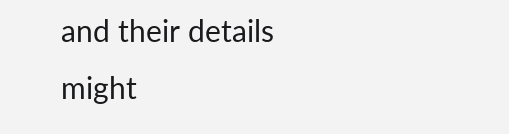and their details might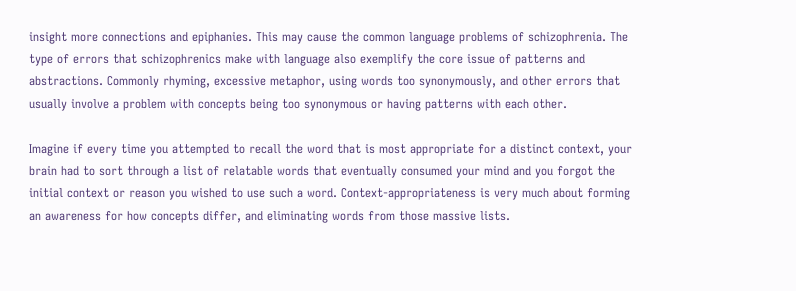insight more connections and epiphanies. This may cause the common language problems of schizophrenia. The type of errors that schizophrenics make with language also exemplify the core issue of patterns and abstractions. Commonly rhyming, excessive metaphor, using words too synonymously, and other errors that usually involve a problem with concepts being too synonymous or having patterns with each other.

Imagine if every time you attempted to recall the word that is most appropriate for a distinct context, your brain had to sort through a list of relatable words that eventually consumed your mind and you forgot the initial context or reason you wished to use such a word. Context-appropriateness is very much about forming an awareness for how concepts differ, and eliminating words from those massive lists.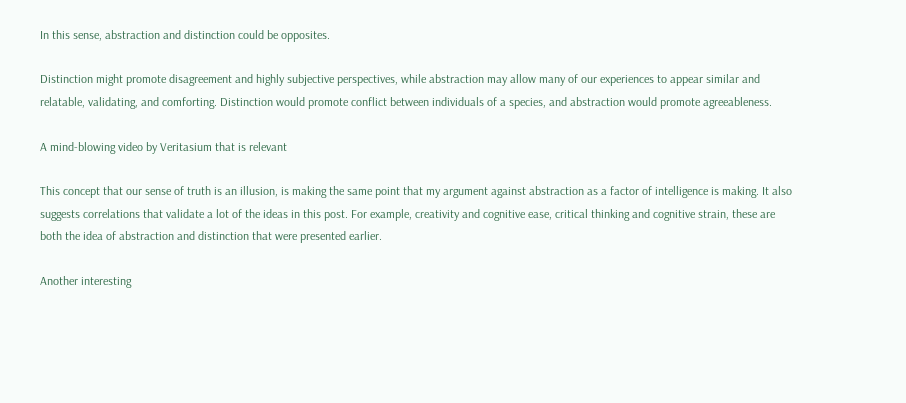In this sense, abstraction and distinction could be opposites.

Distinction might promote disagreement and highly subjective perspectives, while abstraction may allow many of our experiences to appear similar and relatable, validating, and comforting. Distinction would promote conflict between individuals of a species, and abstraction would promote agreeableness.

A mind-blowing video by Veritasium that is relevant

This concept that our sense of truth is an illusion, is making the same point that my argument against abstraction as a factor of intelligence is making. It also suggests correlations that validate a lot of the ideas in this post. For example, creativity and cognitive ease, critical thinking and cognitive strain, these are both the idea of abstraction and distinction that were presented earlier.

Another interesting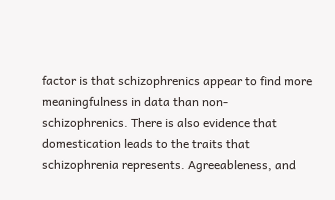factor is that schizophrenics appear to find more meaningfulness in data than non-schizophrenics. There is also evidence that domestication leads to the traits that schizophrenia represents. Agreeableness, and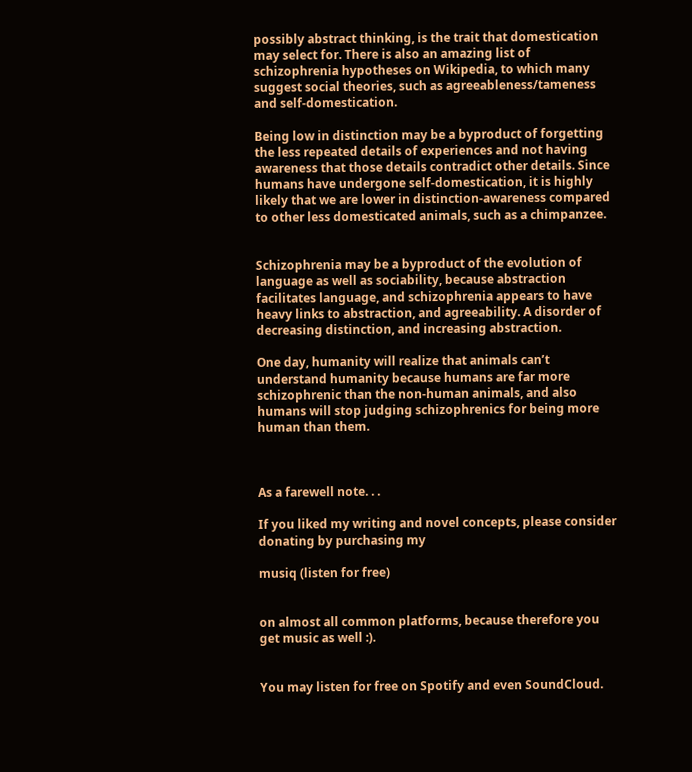possibly abstract thinking, is the trait that domestication may select for. There is also an amazing list of schizophrenia hypotheses on Wikipedia, to which many suggest social theories, such as agreeableness/tameness and self-domestication.

Being low in distinction may be a byproduct of forgetting the less repeated details of experiences and not having awareness that those details contradict other details. Since humans have undergone self-domestication, it is highly likely that we are lower in distinction-awareness compared to other less domesticated animals, such as a chimpanzee.


Schizophrenia may be a byproduct of the evolution of language as well as sociability, because abstraction facilitates language, and schizophrenia appears to have heavy links to abstraction, and agreeability. A disorder of decreasing distinction, and increasing abstraction.

One day, humanity will realize that animals can’t understand humanity because humans are far more schizophrenic than the non-human animals, and also humans will stop judging schizophrenics for being more human than them.



As a farewell note. . .

If you liked my writing and novel concepts, please consider donating by purchasing my

musiq (listen for free)


on almost all common platforms, because therefore you get music as well :).


You may listen for free on Spotify and even SoundCloud.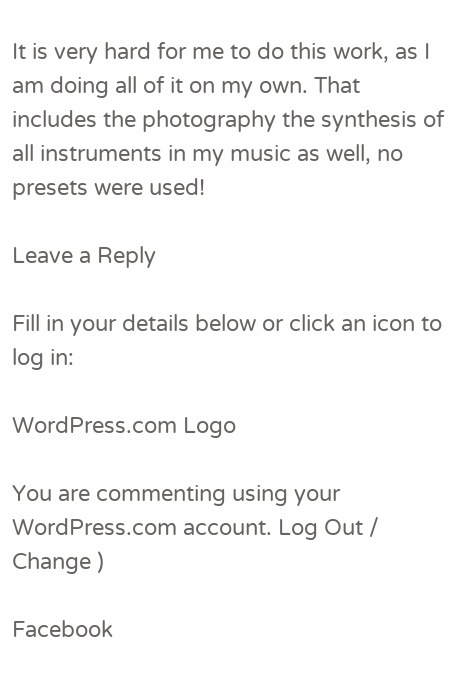It is very hard for me to do this work, as I am doing all of it on my own. That includes the photography the synthesis of all instruments in my music as well, no presets were used!

Leave a Reply

Fill in your details below or click an icon to log in:

WordPress.com Logo

You are commenting using your WordPress.com account. Log Out /  Change )

Facebook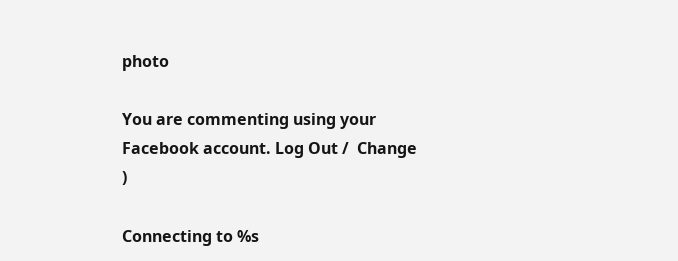photo

You are commenting using your Facebook account. Log Out /  Change )

Connecting to %s